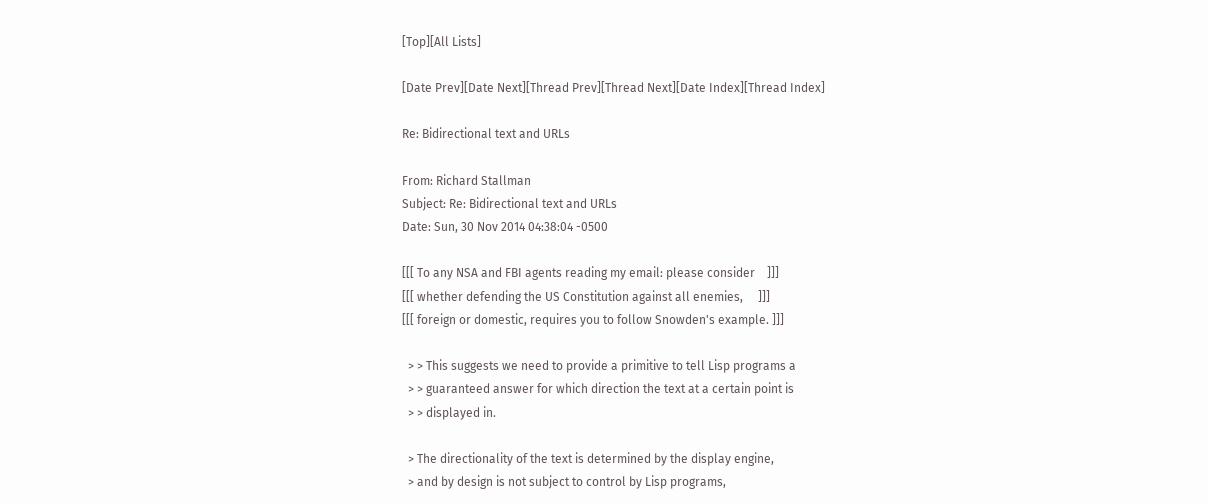[Top][All Lists]

[Date Prev][Date Next][Thread Prev][Thread Next][Date Index][Thread Index]

Re: Bidirectional text and URLs

From: Richard Stallman
Subject: Re: Bidirectional text and URLs
Date: Sun, 30 Nov 2014 04:38:04 -0500

[[[ To any NSA and FBI agents reading my email: please consider    ]]]
[[[ whether defending the US Constitution against all enemies,     ]]]
[[[ foreign or domestic, requires you to follow Snowden's example. ]]]

  > > This suggests we need to provide a primitive to tell Lisp programs a
  > > guaranteed answer for which direction the text at a certain point is
  > > displayed in.

  > The directionality of the text is determined by the display engine,
  > and by design is not subject to control by Lisp programs,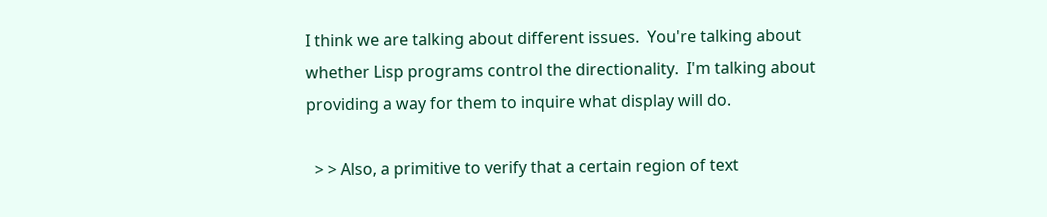I think we are talking about different issues.  You're talking about
whether Lisp programs control the directionality.  I'm talking about
providing a way for them to inquire what display will do.

  > > Also, a primitive to verify that a certain region of text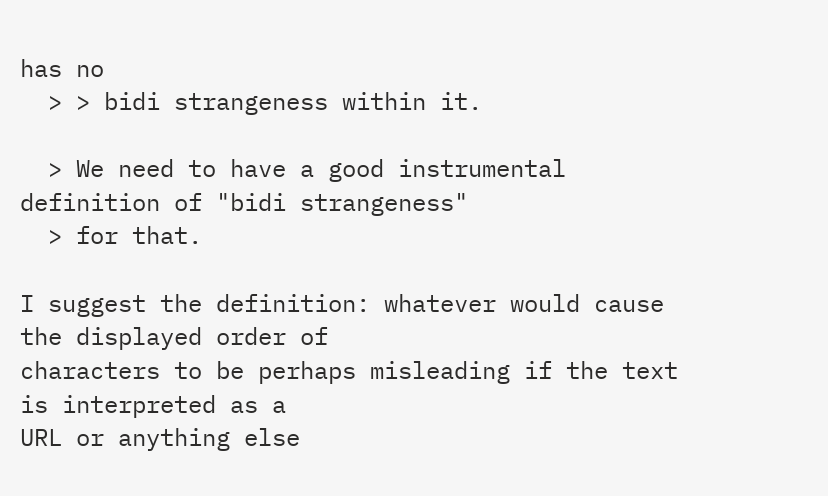has no
  > > bidi strangeness within it.

  > We need to have a good instrumental definition of "bidi strangeness"
  > for that.

I suggest the definition: whatever would cause the displayed order of
characters to be perhaps misleading if the text is interpreted as a
URL or anything else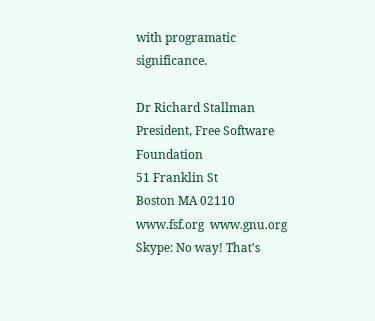with programatic significance.

Dr Richard Stallman
President, Free Software Foundation
51 Franklin St
Boston MA 02110
www.fsf.org  www.gnu.org
Skype: No way! That's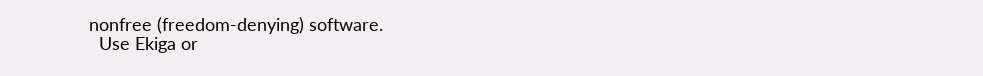nonfree (freedom-denying) software.
  Use Ekiga or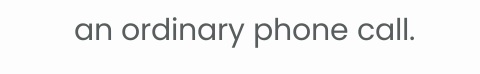an ordinary phone call.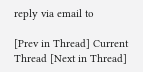reply via email to

[Prev in Thread] Current Thread [Next in Thread]